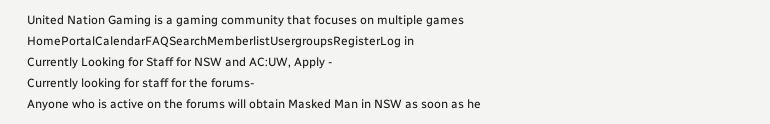United Nation Gaming is a gaming community that focuses on multiple games
HomePortalCalendarFAQSearchMemberlistUsergroupsRegisterLog in
Currently Looking for Staff for NSW and AC:UW, Apply -
Currently looking for staff for the forums-
Anyone who is active on the forums will obtain Masked Man in NSW as soon as he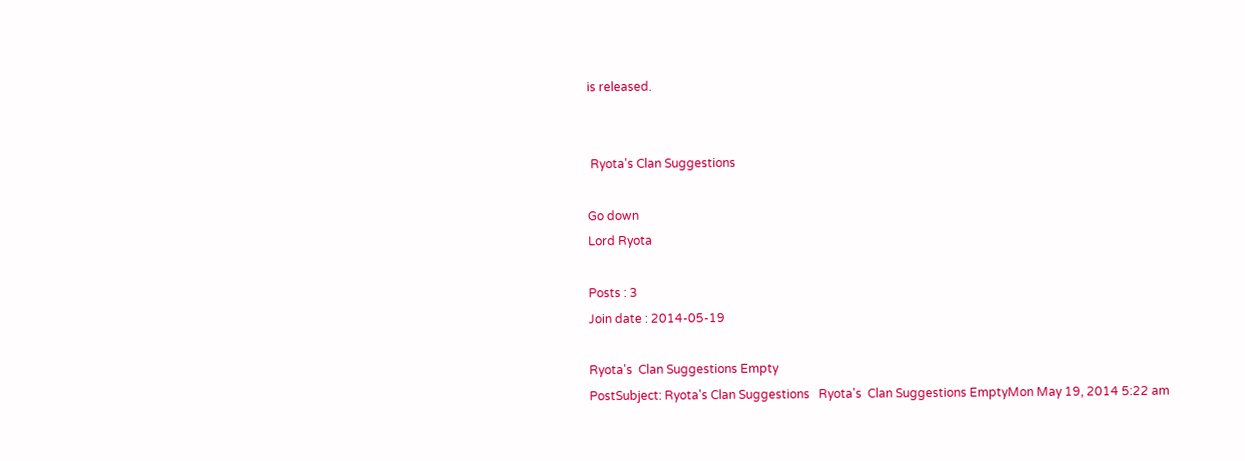is released.


 Ryota's Clan Suggestions

Go down
Lord Ryota

Posts : 3
Join date : 2014-05-19

Ryota's  Clan Suggestions Empty
PostSubject: Ryota's Clan Suggestions   Ryota's  Clan Suggestions EmptyMon May 19, 2014 5:22 am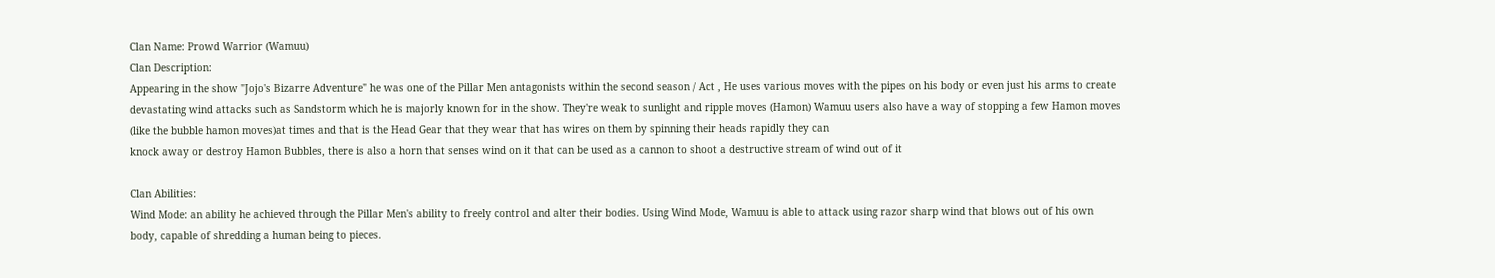Clan Name: Prowd Warrior (Wamuu)
Clan Description:
Appearing in the show "Jojo's Bizarre Adventure" he was one of the Pillar Men antagonists within the second season / Act , He uses various moves with the pipes on his body or even just his arms to create devastating wind attacks such as Sandstorm which he is majorly known for in the show. They're weak to sunlight and ripple moves (Hamon) Wamuu users also have a way of stopping a few Hamon moves (like the bubble hamon moves)at times and that is the Head Gear that they wear that has wires on them by spinning their heads rapidly they can
knock away or destroy Hamon Bubbles, there is also a horn that senses wind on it that can be used as a cannon to shoot a destructive stream of wind out of it

Clan Abilities:
Wind Mode: an ability he achieved through the Pillar Men's ability to freely control and alter their bodies. Using Wind Mode, Wamuu is able to attack using razor sharp wind that blows out of his own body, capable of shredding a human being to pieces.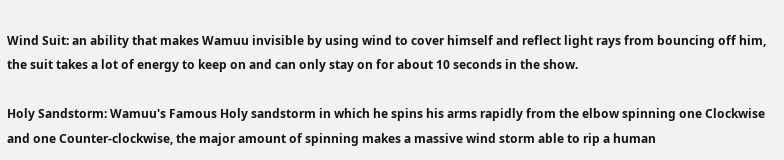Wind Suit: an ability that makes Wamuu invisible by using wind to cover himself and reflect light rays from bouncing off him, the suit takes a lot of energy to keep on and can only stay on for about 10 seconds in the show.

Holy Sandstorm: Wamuu's Famous Holy sandstorm in which he spins his arms rapidly from the elbow spinning one Clockwise and one Counter-clockwise, the major amount of spinning makes a massive wind storm able to rip a human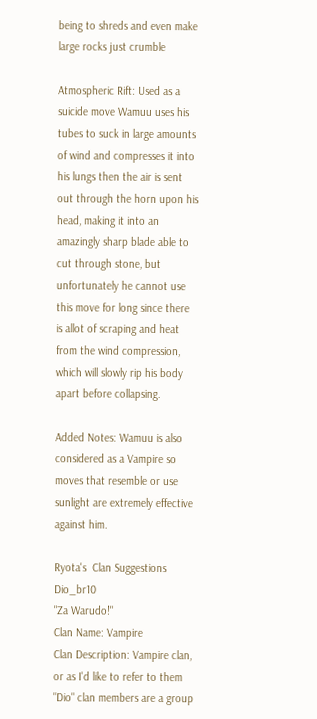being to shreds and even make large rocks just crumble

Atmospheric Rift: Used as a suicide move Wamuu uses his tubes to suck in large amounts of wind and compresses it into his lungs then the air is sent out through the horn upon his head, making it into an amazingly sharp blade able to cut through stone, but unfortunately he cannot use this move for long since there is allot of scraping and heat from the wind compression, which will slowly rip his body apart before collapsing.

Added Notes: Wamuu is also considered as a Vampire so moves that resemble or use sunlight are extremely effective against him.

Ryota's  Clan Suggestions Dio_br10
"Za Warudo!"
Clan Name: Vampire
Clan Description: Vampire clan, or as I'd like to refer to them "Dio" clan members are a group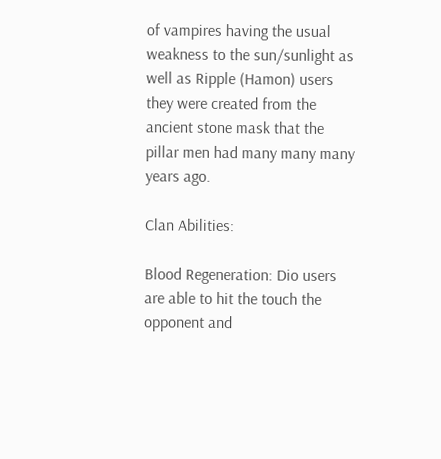of vampires having the usual weakness to the sun/sunlight as well as Ripple (Hamon) users they were created from the ancient stone mask that the pillar men had many many many years ago.

Clan Abilities:

Blood Regeneration: Dio users are able to hit the touch the opponent and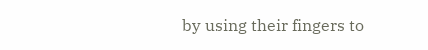by using their fingers to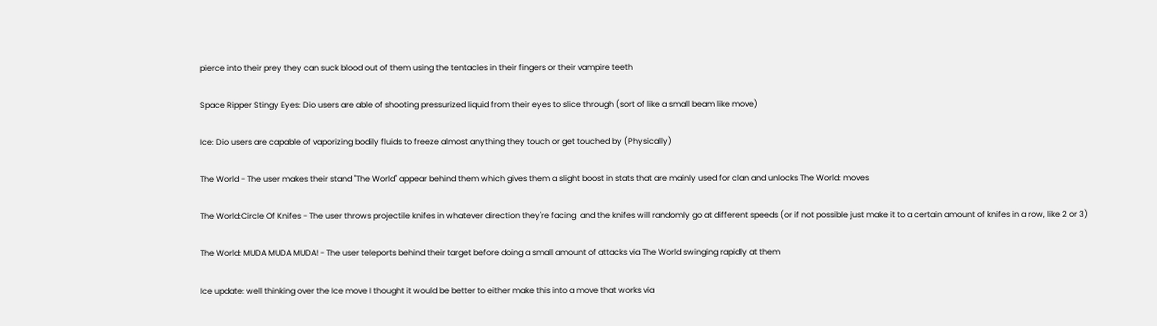pierce into their prey they can suck blood out of them using the tentacles in their fingers or their vampire teeth

Space Ripper Stingy Eyes: Dio users are able of shooting pressurized liquid from their eyes to slice through (sort of like a small beam like move)

Ice: Dio users are capable of vaporizing bodily fluids to freeze almost anything they touch or get touched by (Physically)

The World - The user makes their stand "The World" appear behind them which gives them a slight boost in stats that are mainly used for clan and unlocks The World: moves

The World:Circle Of Knifes - The user throws projectile knifes in whatever direction they're facing  and the knifes will randomly go at different speeds (or if not possible just make it to a certain amount of knifes in a row, like 2 or 3)

The World: MUDA MUDA MUDA! - The user teleports behind their target before doing a small amount of attacks via The World swinging rapidly at them

Ice update: well thinking over the Ice move I thought it would be better to either make this into a move that works via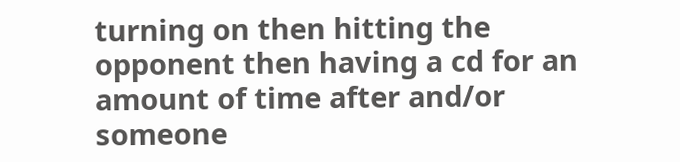turning on then hitting the opponent then having a cd for an amount of time after and/or someone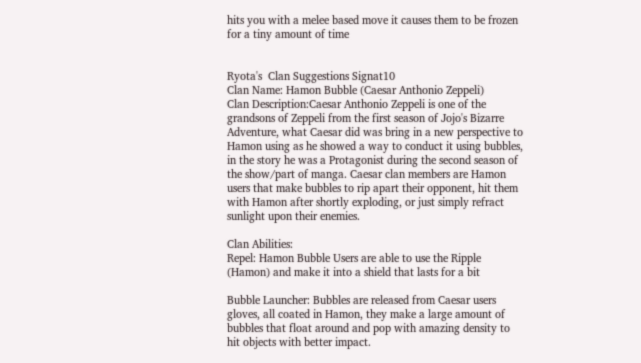hits you with a melee based move it causes them to be frozen for a tiny amount of time


Ryota's  Clan Suggestions Signat10
Clan Name: Hamon Bubble (Caesar Anthonio Zeppeli)
Clan Description:Caesar Anthonio Zeppeli is one of the grandsons of Zeppeli from the first season of Jojo's Bizarre Adventure, what Caesar did was bring in a new perspective to Hamon using as he showed a way to conduct it using bubbles, in the story he was a Protagonist during the second season of the show/part of manga. Caesar clan members are Hamon users that make bubbles to rip apart their opponent, hit them with Hamon after shortly exploding, or just simply refract sunlight upon their enemies.

Clan Abilities:
Repel: Hamon Bubble Users are able to use the Ripple (Hamon) and make it into a shield that lasts for a bit

Bubble Launcher: Bubbles are released from Caesar users gloves, all coated in Hamon, they make a large amount of bubbles that float around and pop with amazing density to hit objects with better impact.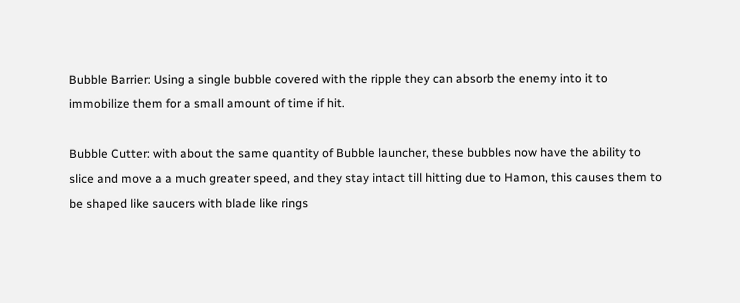Bubble Barrier: Using a single bubble covered with the ripple they can absorb the enemy into it to immobilize them for a small amount of time if hit.

Bubble Cutter: with about the same quantity of Bubble launcher, these bubbles now have the ability to slice and move a a much greater speed, and they stay intact till hitting due to Hamon, this causes them to be shaped like saucers with blade like rings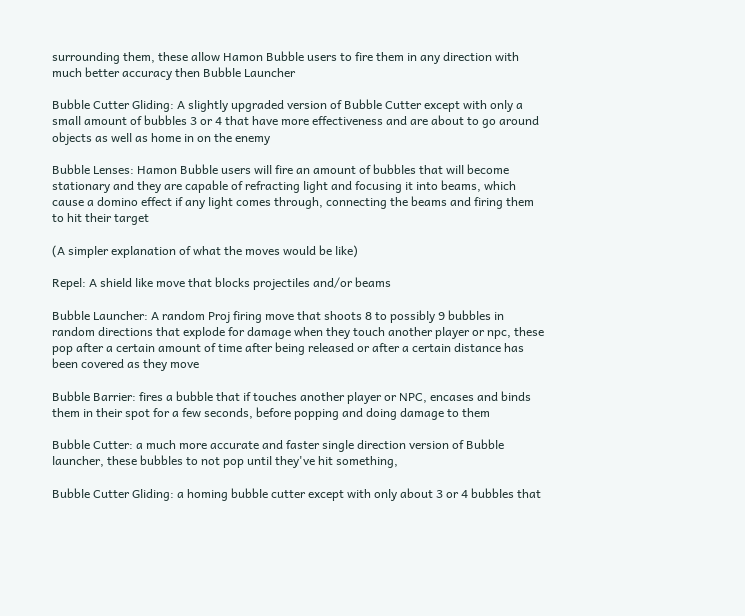surrounding them, these allow Hamon Bubble users to fire them in any direction with much better accuracy then Bubble Launcher

Bubble Cutter Gliding: A slightly upgraded version of Bubble Cutter except with only a small amount of bubbles 3 or 4 that have more effectiveness and are about to go around objects as well as home in on the enemy

Bubble Lenses: Hamon Bubble users will fire an amount of bubbles that will become stationary and they are capable of refracting light and focusing it into beams, which cause a domino effect if any light comes through, connecting the beams and firing them to hit their target

(A simpler explanation of what the moves would be like)

Repel: A shield like move that blocks projectiles and/or beams

Bubble Launcher: A random Proj firing move that shoots 8 to possibly 9 bubbles in random directions that explode for damage when they touch another player or npc, these pop after a certain amount of time after being released or after a certain distance has been covered as they move

Bubble Barrier: fires a bubble that if touches another player or NPC, encases and binds them in their spot for a few seconds, before popping and doing damage to them

Bubble Cutter: a much more accurate and faster single direction version of Bubble launcher, these bubbles to not pop until they've hit something,

Bubble Cutter Gliding: a homing bubble cutter except with only about 3 or 4 bubbles that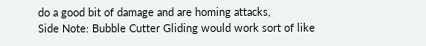do a good bit of damage and are homing attacks,
Side Note: Bubble Cutter Gliding would work sort of like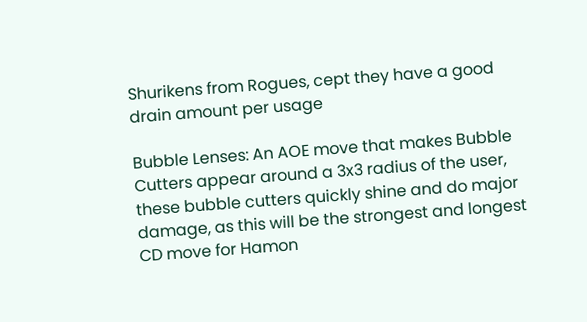Shurikens from Rogues, cept they have a good drain amount per usage

Bubble Lenses: An AOE move that makes Bubble Cutters appear around a 3x3 radius of the user, these bubble cutters quickly shine and do major damage, as this will be the strongest and longest CD move for Hamon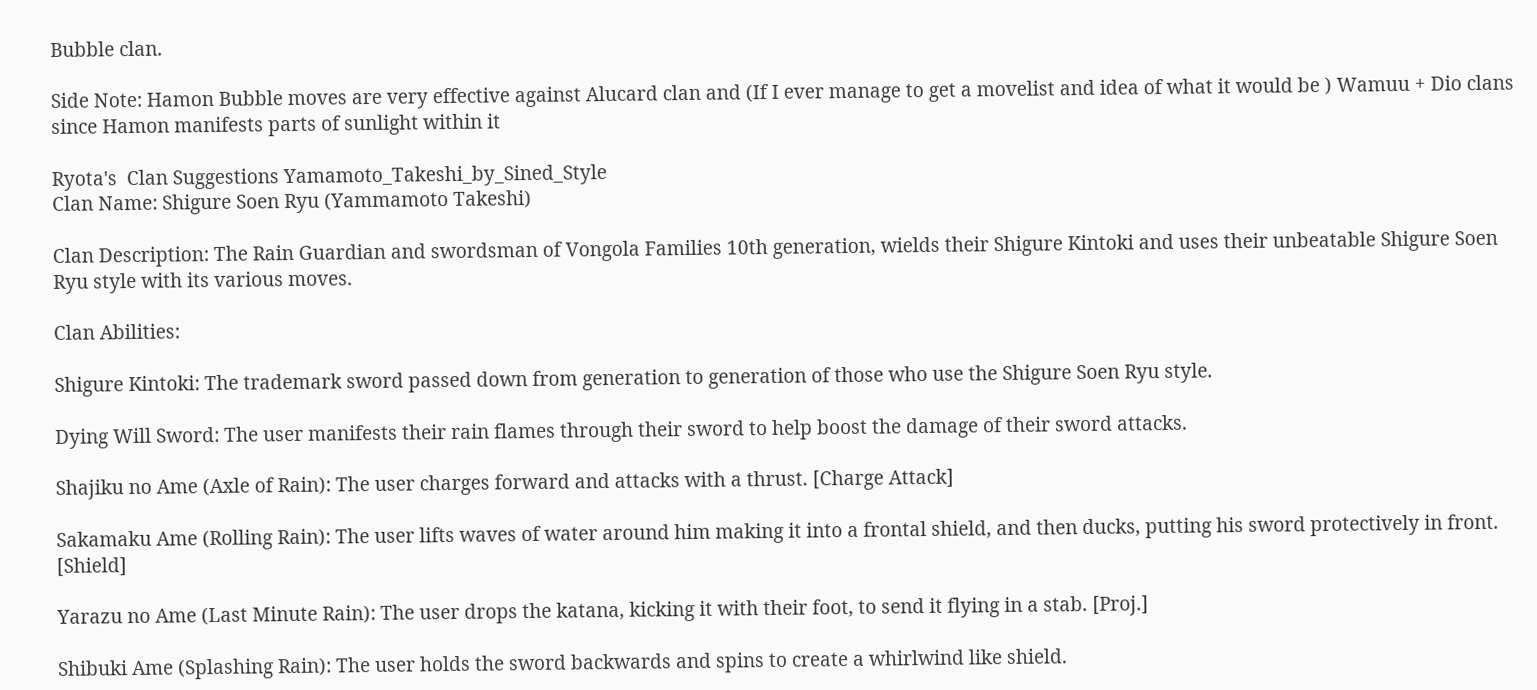Bubble clan.

Side Note: Hamon Bubble moves are very effective against Alucard clan and (If I ever manage to get a movelist and idea of what it would be ) Wamuu + Dio clans since Hamon manifests parts of sunlight within it

Ryota's  Clan Suggestions Yamamoto_Takeshi_by_Sined_Style
Clan Name: Shigure Soen Ryu (Yammamoto Takeshi)

Clan Description: The Rain Guardian and swordsman of Vongola Families 10th generation, wields their Shigure Kintoki and uses their unbeatable Shigure Soen Ryu style with its various moves.

Clan Abilities:

Shigure Kintoki: The trademark sword passed down from generation to generation of those who use the Shigure Soen Ryu style.

Dying Will Sword: The user manifests their rain flames through their sword to help boost the damage of their sword attacks.

Shajiku no Ame (Axle of Rain): The user charges forward and attacks with a thrust. [Charge Attack]

Sakamaku Ame (Rolling Rain): The user lifts waves of water around him making it into a frontal shield, and then ducks, putting his sword protectively in front. [Shield]

Yarazu no Ame (Last Minute Rain): The user drops the katana, kicking it with their foot, to send it flying in a stab. [Proj.]

Shibuki Ame (Splashing Rain): The user holds the sword backwards and spins to create a whirlwind like shield.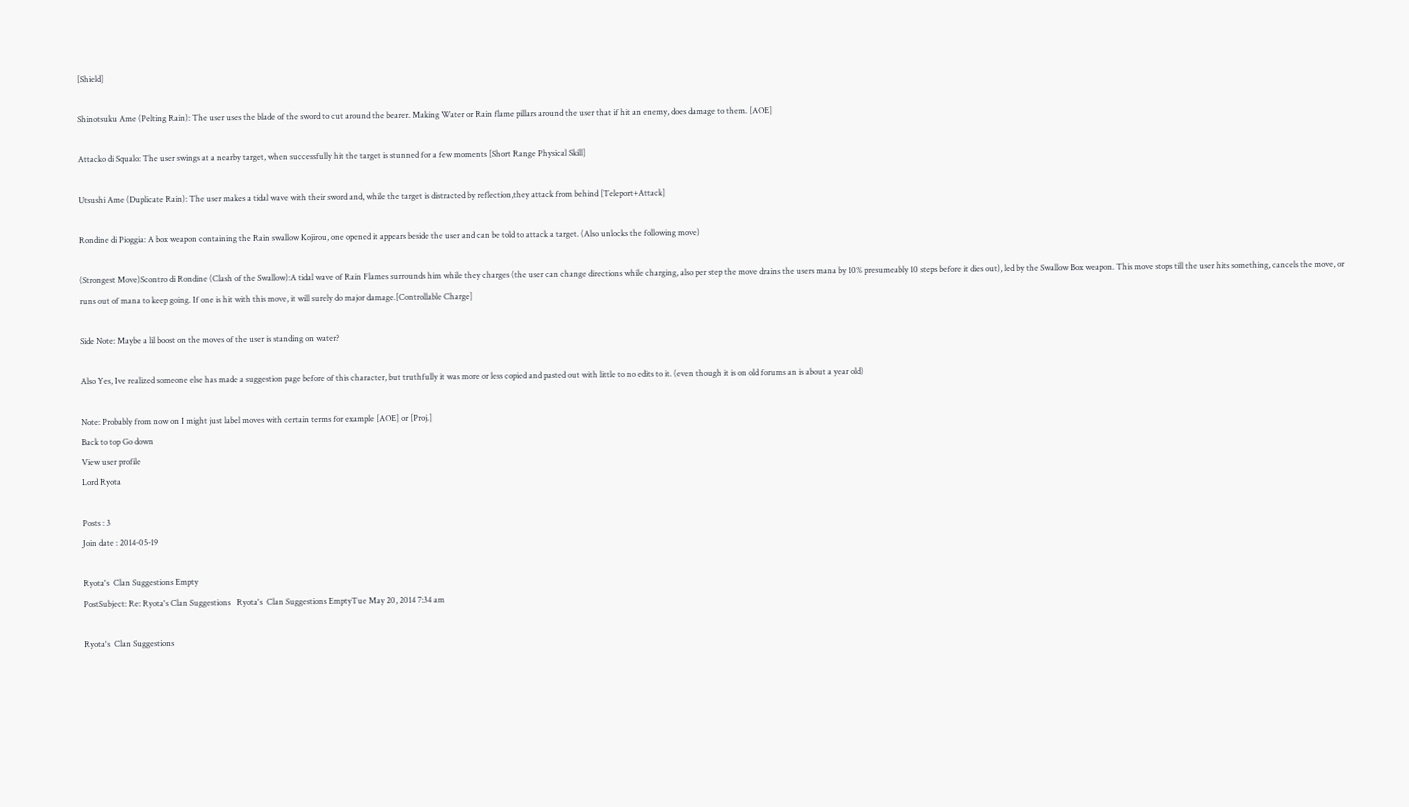[Shield]

Shinotsuku Ame (Pelting Rain): The user uses the blade of the sword to cut around the bearer. Making Water or Rain flame pillars around the user that if hit an enemy, does damage to them. [AOE]

Attacko di Squalo: The user swings at a nearby target, when successfully hit the target is stunned for a few moments [Short Range Physical Skill]

Utsushi Ame (Duplicate Rain): The user makes a tidal wave with their sword and, while the target is distracted by reflection,they attack from behind [Teleport+Attack]

Rondine di Pioggia: A box weapon containing the Rain swallow Kojirou, one opened it appears beside the user and can be told to attack a target. (Also unlocks the following move)

(Strongest Move)Scontro di Rondine (Clash of the Swallow):A tidal wave of Rain Flames surrounds him while they charges (the user can change directions while charging, also per step the move drains the users mana by 10% presumeably 10 steps before it dies out), led by the Swallow Box weapon. This move stops till the user hits something, cancels the move, or runs out of mana to keep going. If one is hit with this move, it will surely do major damage.[Controllable Charge]

Side Note: Maybe a lil boost on the moves of the user is standing on water?

Also Yes, Ive realized someone else has made a suggestion page before of this character, but truthfully it was more or less copied and pasted out with little to no edits to it. (even though it is on old forums an is about a year old)

Note: Probably from now on I might just label moves with certain terms for example [AOE] or [Proj.]
Back to top Go down
View user profile
Lord Ryota

Posts : 3
Join date : 2014-05-19

Ryota's  Clan Suggestions Empty
PostSubject: Re: Ryota's Clan Suggestions   Ryota's  Clan Suggestions EmptyTue May 20, 2014 7:34 am

Ryota's  Clan Suggestions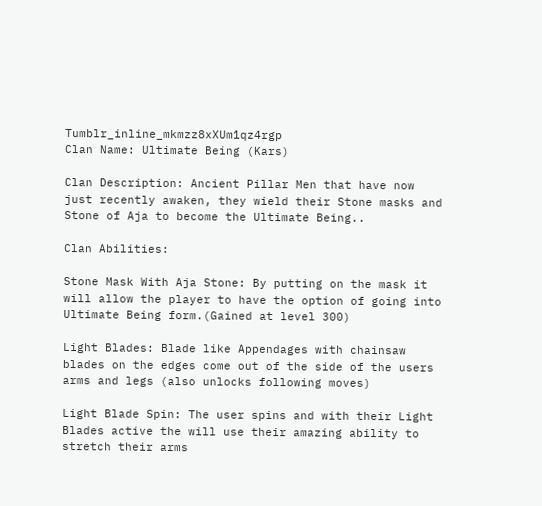Tumblr_inline_mkmzz8xXUm1qz4rgp
Clan Name: Ultimate Being (Kars)

Clan Description: Ancient Pillar Men that have now just recently awaken, they wield their Stone masks and Stone of Aja to become the Ultimate Being..

Clan Abilities:

Stone Mask With Aja Stone: By putting on the mask it will allow the player to have the option of going into Ultimate Being form.(Gained at level 300)

Light Blades: Blade like Appendages with chainsaw blades on the edges come out of the side of the users arms and legs (also unlocks following moves)

Light Blade Spin: The user spins and with their Light Blades active the will use their amazing ability to stretch their arms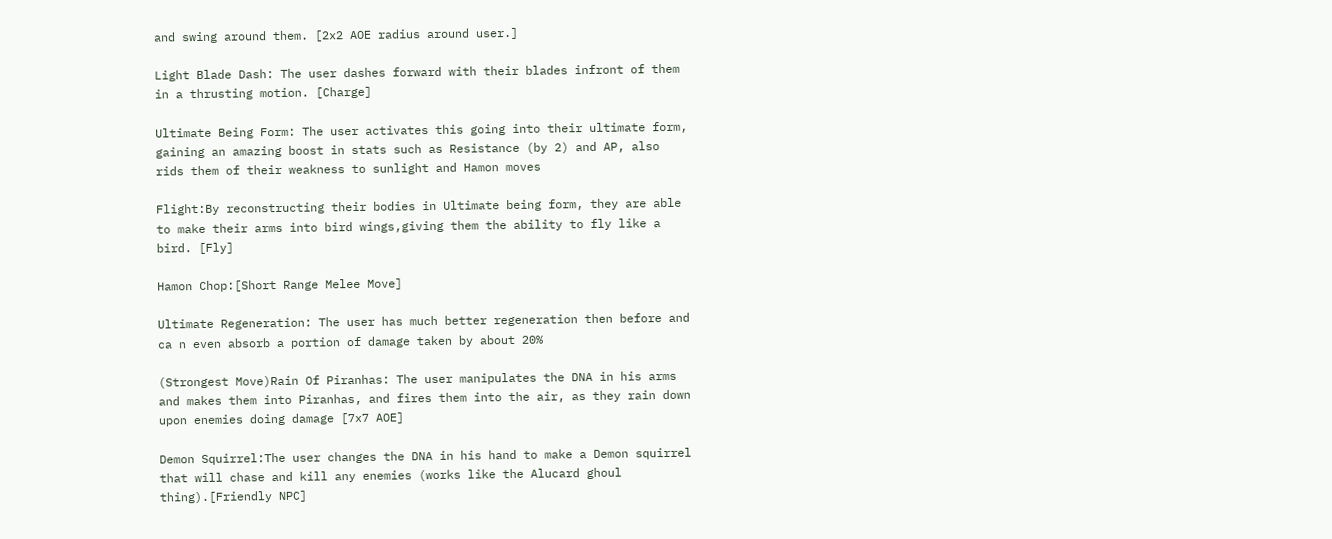and swing around them. [2x2 AOE radius around user.]

Light Blade Dash: The user dashes forward with their blades infront of them in a thrusting motion. [Charge]

Ultimate Being Form: The user activates this going into their ultimate form, gaining an amazing boost in stats such as Resistance (by 2) and AP, also rids them of their weakness to sunlight and Hamon moves

Flight:By reconstructing their bodies in Ultimate being form, they are able to make their arms into bird wings,giving them the ability to fly like a bird. [Fly]

Hamon Chop:[Short Range Melee Move]

Ultimate Regeneration: The user has much better regeneration then before and ca n even absorb a portion of damage taken by about 20%

(Strongest Move)Rain Of Piranhas: The user manipulates the DNA in his arms and makes them into Piranhas, and fires them into the air, as they rain down upon enemies doing damage [7x7 AOE]

Demon Squirrel:The user changes the DNA in his hand to make a Demon squirrel that will chase and kill any enemies (works like the Alucard ghoul thing).[Friendly NPC]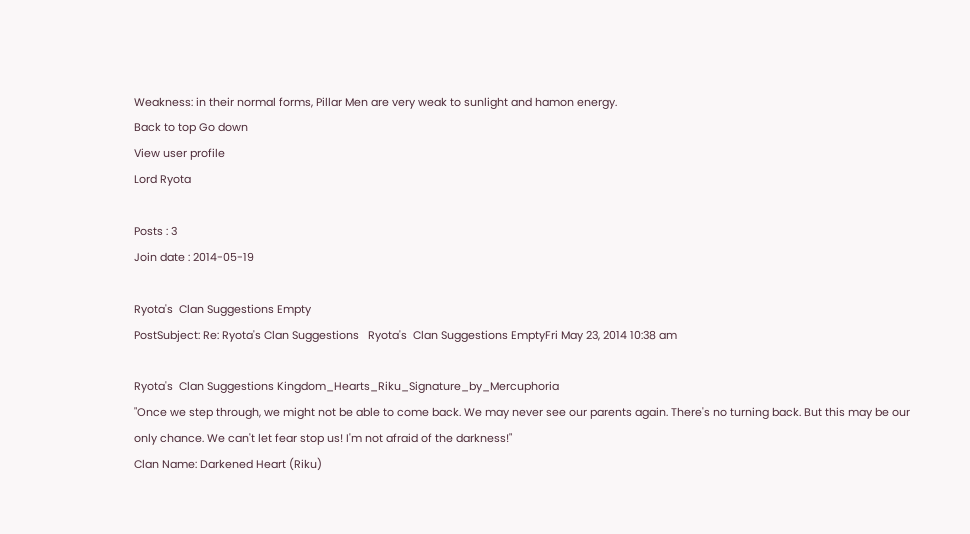Weakness: in their normal forms, Pillar Men are very weak to sunlight and hamon energy.
Back to top Go down
View user profile
Lord Ryota

Posts : 3
Join date : 2014-05-19

Ryota's  Clan Suggestions Empty
PostSubject: Re: Ryota's Clan Suggestions   Ryota's  Clan Suggestions EmptyFri May 23, 2014 10:38 am

Ryota's  Clan Suggestions Kingdom_Hearts_Riku_Signature_by_Mercuphoria
"Once we step through, we might not be able to come back. We may never see our parents again. There's no turning back. But this may be our only chance. We can't let fear stop us! I'm not afraid of the darkness!"
Clan Name: Darkened Heart (Riku)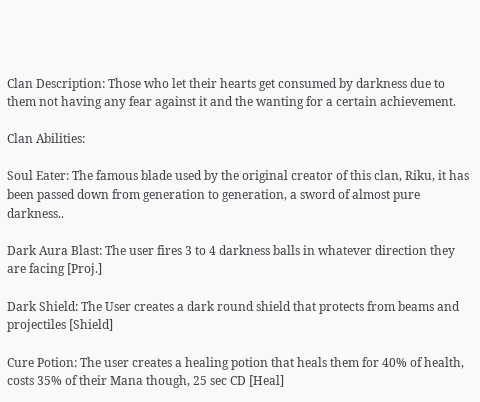Clan Description: Those who let their hearts get consumed by darkness due to them not having any fear against it and the wanting for a certain achievement.

Clan Abilities:

Soul Eater: The famous blade used by the original creator of this clan, Riku, it has been passed down from generation to generation, a sword of almost pure darkness..

Dark Aura Blast: The user fires 3 to 4 darkness balls in whatever direction they are facing [Proj.]

Dark Shield: The User creates a dark round shield that protects from beams and projectiles [Shield]

Cure Potion: The user creates a healing potion that heals them for 40% of health, costs 35% of their Mana though, 25 sec CD [Heal]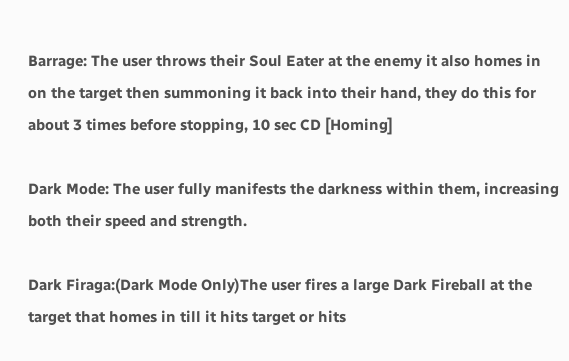Barrage: The user throws their Soul Eater at the enemy it also homes in on the target then summoning it back into their hand, they do this for about 3 times before stopping, 10 sec CD [Homing]

Dark Mode: The user fully manifests the darkness within them, increasing both their speed and strength.

Dark Firaga:(Dark Mode Only)The user fires a large Dark Fireball at the target that homes in till it hits target or hits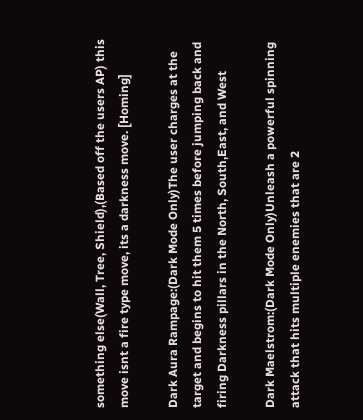something else(Wall, Tree, Shield),(Based off the users AP) this move isnt a fire type move, its a darkness move. [Homing]

Dark Aura Rampage:(Dark Mode Only)The user charges at the target and begins to hit them 5 times before jumping back and firing Darkness pillars in the North, South,East, and West

Dark Maelstrom:(Dark Mode Only)Unleash a powerful spinning attack that hits multiple enemies that are 2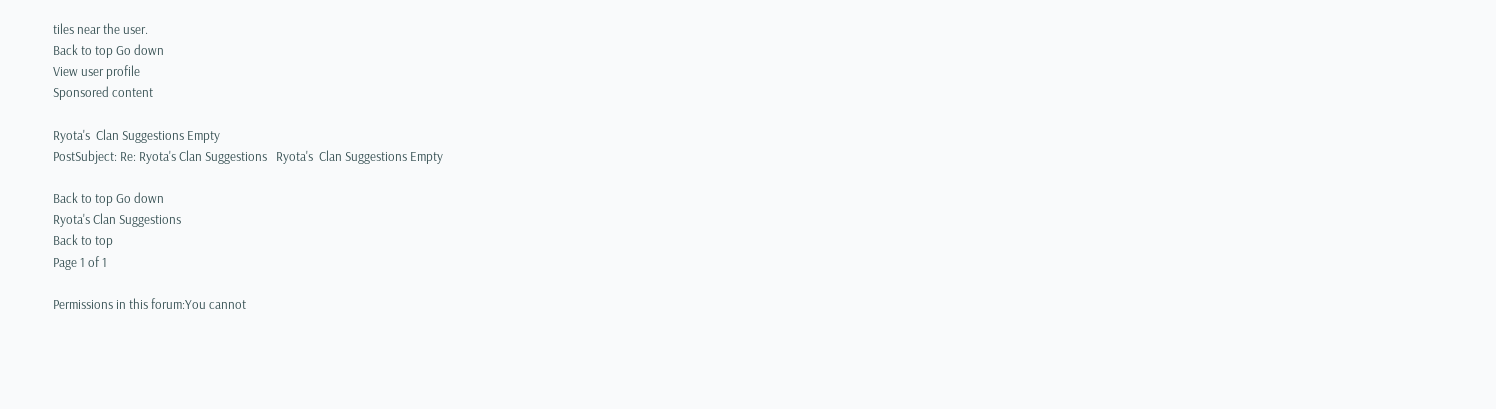tiles near the user.
Back to top Go down
View user profile
Sponsored content

Ryota's  Clan Suggestions Empty
PostSubject: Re: Ryota's Clan Suggestions   Ryota's  Clan Suggestions Empty

Back to top Go down
Ryota's Clan Suggestions
Back to top
Page 1 of 1

Permissions in this forum:You cannot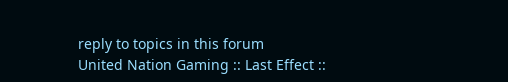reply to topics in this forum
United Nation Gaming :: Last Effect ::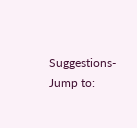Suggestions-
Jump to: